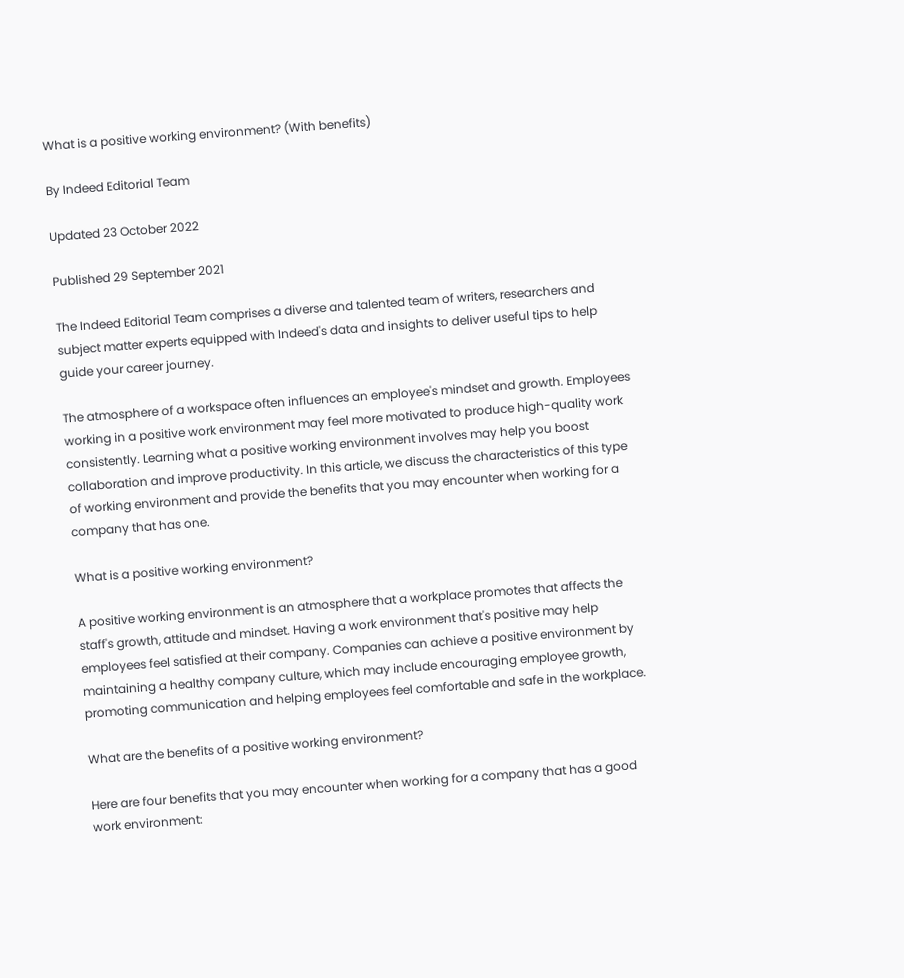What is a positive working environment? (With benefits)

By Indeed Editorial Team

Updated 23 October 2022

Published 29 September 2021

The Indeed Editorial Team comprises a diverse and talented team of writers, researchers and subject matter experts equipped with Indeed's data and insights to deliver useful tips to help guide your career journey.

The atmosphere of a workspace often influences an employee's mindset and growth. Employees working in a positive work environment may feel more motivated to produce high-quality work consistently. Learning what a positive working environment involves may help you boost collaboration and improve productivity. In this article, we discuss the characteristics of this type of working environment and provide the benefits that you may encounter when working for a company that has one.

What is a positive working environment?

A positive working environment is an atmosphere that a workplace promotes that affects the staff's growth, attitude and mindset. Having a work environment that's positive may help employees feel satisfied at their company. Companies can achieve a positive environment by maintaining a healthy company culture, which may include encouraging employee growth, promoting communication and helping employees feel comfortable and safe in the workplace.

What are the benefits of a positive working environment?

Here are four benefits that you may encounter when working for a company that has a good work environment: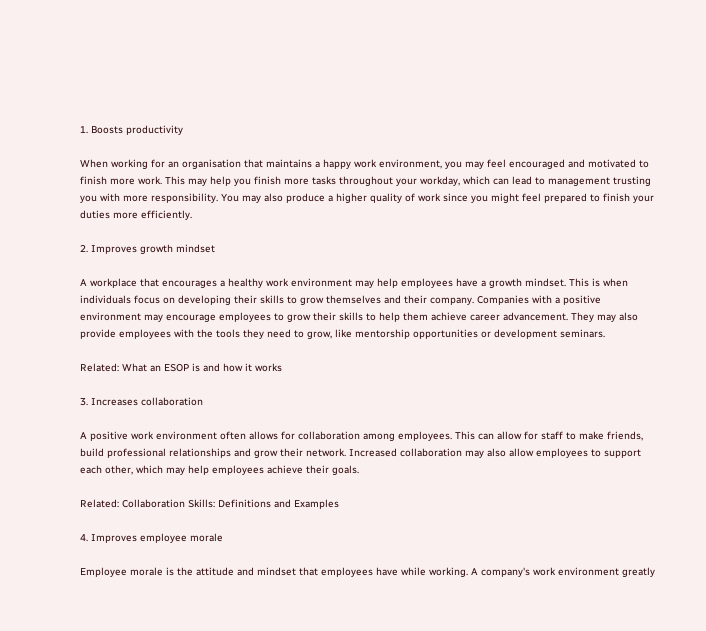1. Boosts productivity

When working for an organisation that maintains a happy work environment, you may feel encouraged and motivated to finish more work. This may help you finish more tasks throughout your workday, which can lead to management trusting you with more responsibility. You may also produce a higher quality of work since you might feel prepared to finish your duties more efficiently.

2. Improves growth mindset

A workplace that encourages a healthy work environment may help employees have a growth mindset. This is when individuals focus on developing their skills to grow themselves and their company. Companies with a positive environment may encourage employees to grow their skills to help them achieve career advancement. They may also provide employees with the tools they need to grow, like mentorship opportunities or development seminars.

Related: What an ESOP is and how it works

3. Increases collaboration

A positive work environment often allows for collaboration among employees. This can allow for staff to make friends, build professional relationships and grow their network. Increased collaboration may also allow employees to support each other, which may help employees achieve their goals.

Related: Collaboration Skills: Definitions and Examples

4. Improves employee morale

Employee morale is the attitude and mindset that employees have while working. A company's work environment greatly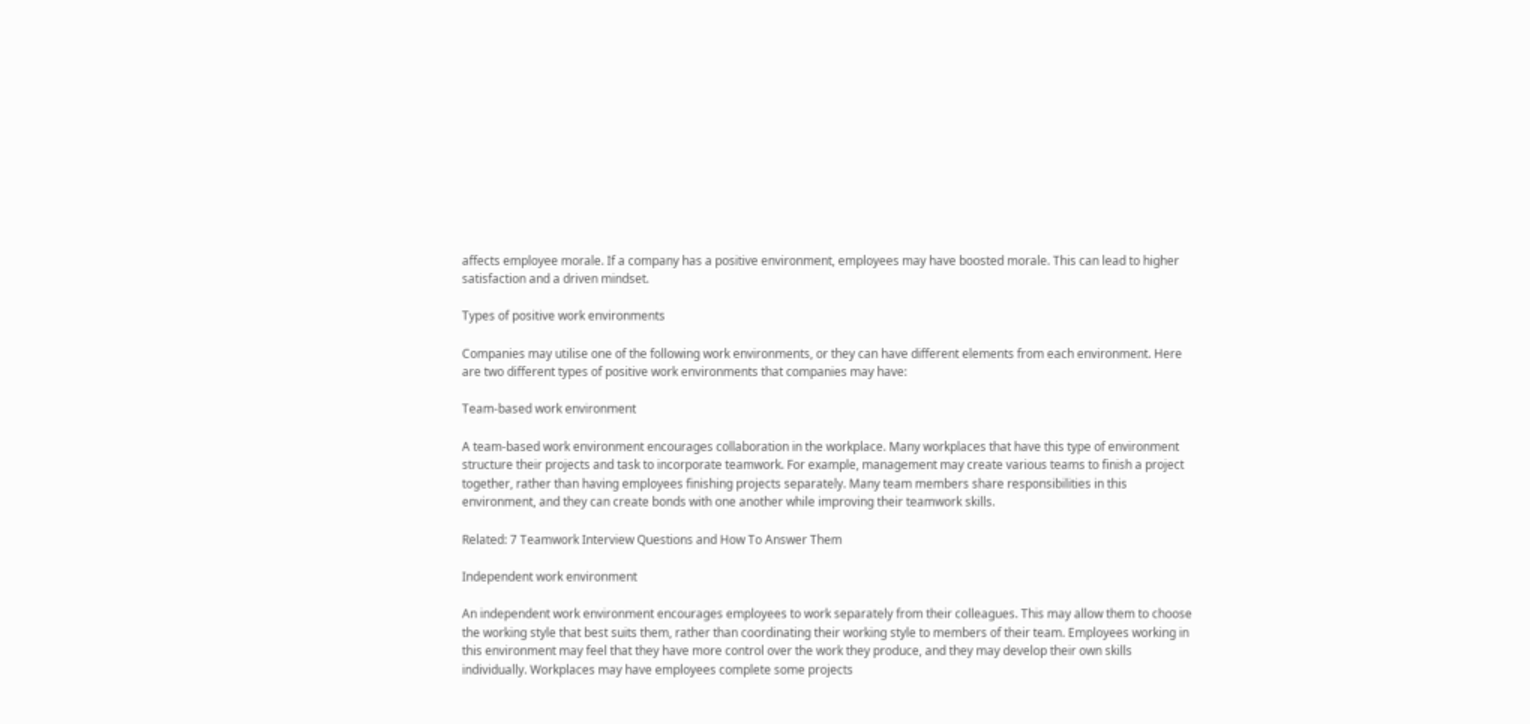affects employee morale. If a company has a positive environment, employees may have boosted morale. This can lead to higher satisfaction and a driven mindset.

Types of positive work environments

Companies may utilise one of the following work environments, or they can have different elements from each environment. Here are two different types of positive work environments that companies may have:

Team-based work environment

A team-based work environment encourages collaboration in the workplace. Many workplaces that have this type of environment structure their projects and task to incorporate teamwork. For example, management may create various teams to finish a project together, rather than having employees finishing projects separately. Many team members share responsibilities in this environment, and they can create bonds with one another while improving their teamwork skills.

Related: 7 Teamwork Interview Questions and How To Answer Them

Independent work environment

An independent work environment encourages employees to work separately from their colleagues. This may allow them to choose the working style that best suits them, rather than coordinating their working style to members of their team. Employees working in this environment may feel that they have more control over the work they produce, and they may develop their own skills individually. Workplaces may have employees complete some projects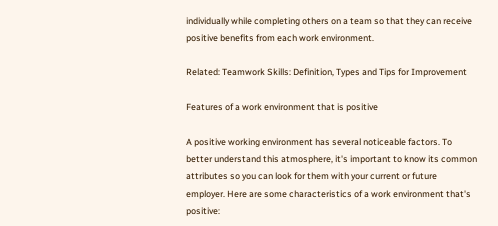individually while completing others on a team so that they can receive positive benefits from each work environment.

Related: Teamwork Skills: Definition, Types and Tips for Improvement

Features of a work environment that is positive

A positive working environment has several noticeable factors. To better understand this atmosphere, it's important to know its common attributes so you can look for them with your current or future employer. Here are some characteristics of a work environment that's positive: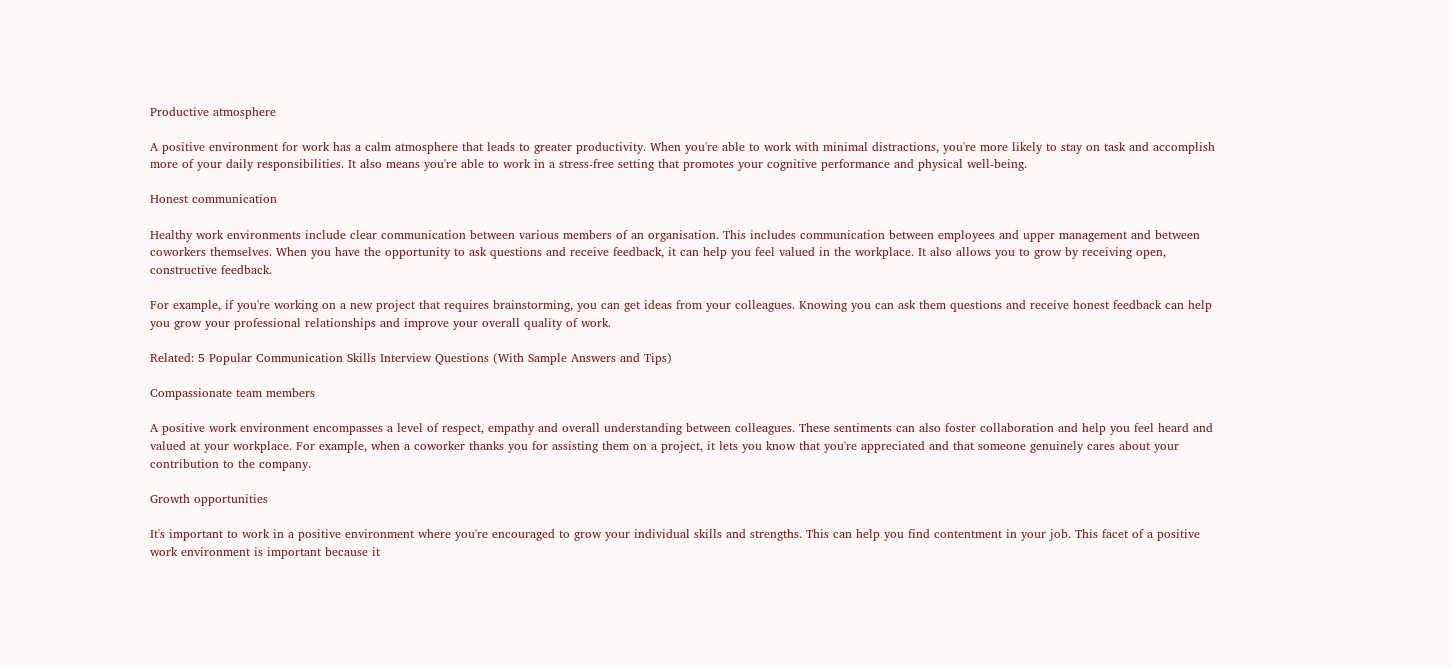Productive atmosphere

A positive environment for work has a calm atmosphere that leads to greater productivity. When you're able to work with minimal distractions, you're more likely to stay on task and accomplish more of your daily responsibilities. It also means you're able to work in a stress-free setting that promotes your cognitive performance and physical well-being.

Honest communication

Healthy work environments include clear communication between various members of an organisation. This includes communication between employees and upper management and between coworkers themselves. When you have the opportunity to ask questions and receive feedback, it can help you feel valued in the workplace. It also allows you to grow by receiving open, constructive feedback.

For example, if you're working on a new project that requires brainstorming, you can get ideas from your colleagues. Knowing you can ask them questions and receive honest feedback can help you grow your professional relationships and improve your overall quality of work.

Related: 5 Popular Communication Skills Interview Questions (With Sample Answers and Tips)

Compassionate team members

A positive work environment encompasses a level of respect, empathy and overall understanding between colleagues. These sentiments can also foster collaboration and help you feel heard and valued at your workplace. For example, when a coworker thanks you for assisting them on a project, it lets you know that you're appreciated and that someone genuinely cares about your contribution to the company.

Growth opportunities

It's important to work in a positive environment where you're encouraged to grow your individual skills and strengths. This can help you find contentment in your job. This facet of a positive work environment is important because it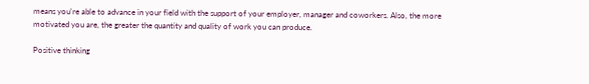means you're able to advance in your field with the support of your employer, manager and coworkers. Also, the more motivated you are, the greater the quantity and quality of work you can produce.

Positive thinking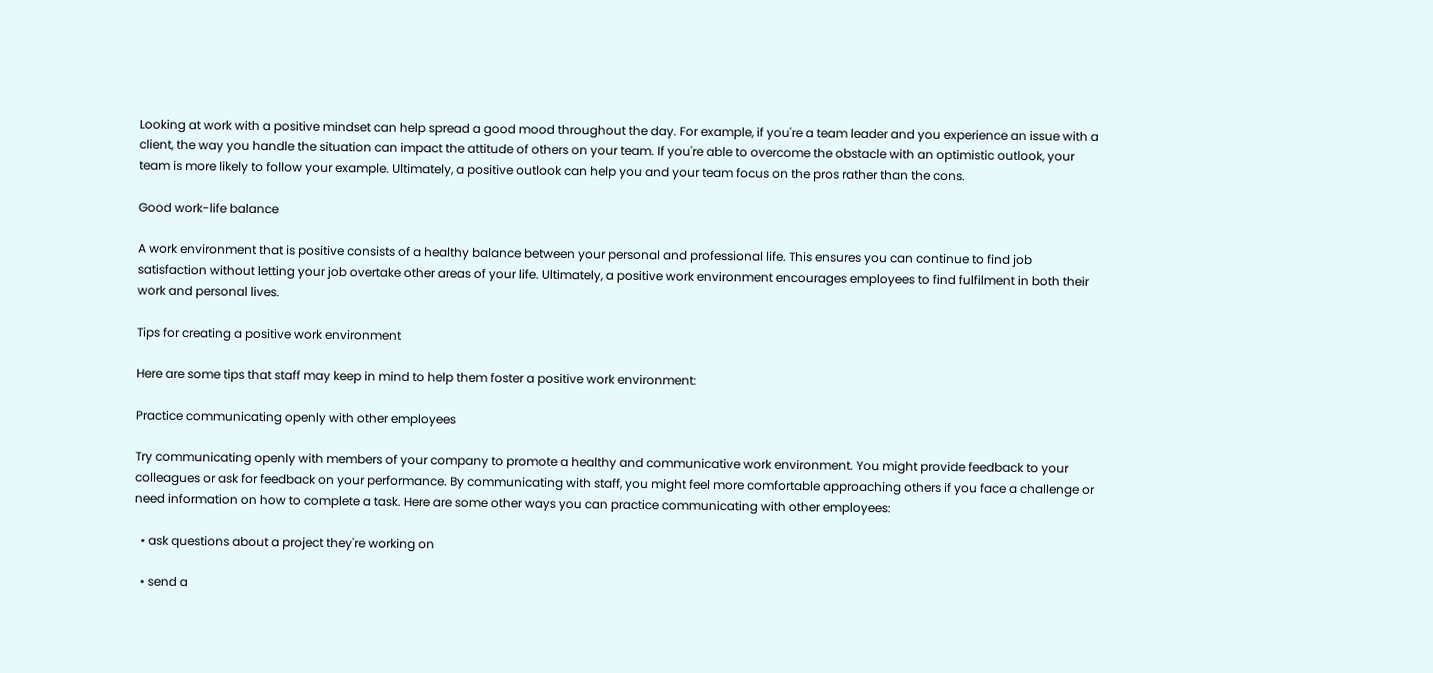Looking at work with a positive mindset can help spread a good mood throughout the day. For example, if you're a team leader and you experience an issue with a client, the way you handle the situation can impact the attitude of others on your team. If you're able to overcome the obstacle with an optimistic outlook, your team is more likely to follow your example. Ultimately, a positive outlook can help you and your team focus on the pros rather than the cons.

Good work-life balance

A work environment that is positive consists of a healthy balance between your personal and professional life. This ensures you can continue to find job satisfaction without letting your job overtake other areas of your life. Ultimately, a positive work environment encourages employees to find fulfilment in both their work and personal lives.

Tips for creating a positive work environment

Here are some tips that staff may keep in mind to help them foster a positive work environment:

Practice communicating openly with other employees

Try communicating openly with members of your company to promote a healthy and communicative work environment. You might provide feedback to your colleagues or ask for feedback on your performance. By communicating with staff, you might feel more comfortable approaching others if you face a challenge or need information on how to complete a task. Here are some other ways you can practice communicating with other employees:

  • ask questions about a project they're working on

  • send a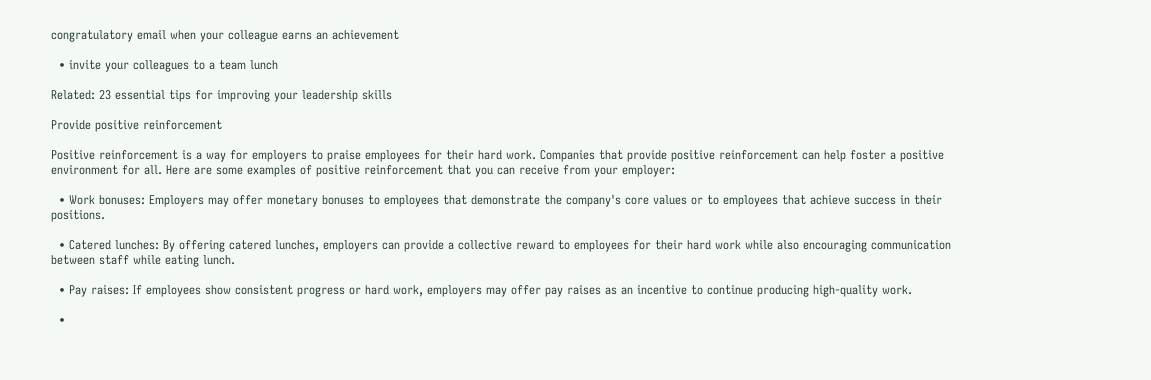congratulatory email when your colleague earns an achievement

  • invite your colleagues to a team lunch

Related: 23 essential tips for improving your leadership skills

Provide positive reinforcement

Positive reinforcement is a way for employers to praise employees for their hard work. Companies that provide positive reinforcement can help foster a positive environment for all. Here are some examples of positive reinforcement that you can receive from your employer:

  • Work bonuses: Employers may offer monetary bonuses to employees that demonstrate the company's core values or to employees that achieve success in their positions.

  • Catered lunches: By offering catered lunches, employers can provide a collective reward to employees for their hard work while also encouraging communication between staff while eating lunch.

  • Pay raises: If employees show consistent progress or hard work, employers may offer pay raises as an incentive to continue producing high-quality work.

  •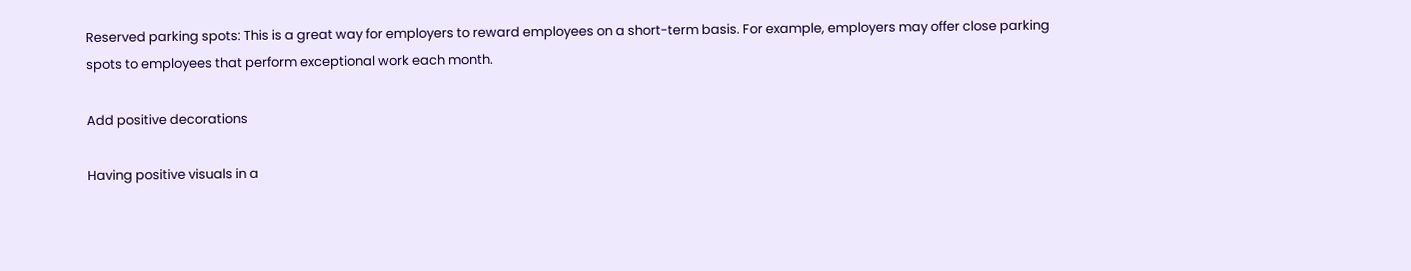Reserved parking spots: This is a great way for employers to reward employees on a short-term basis. For example, employers may offer close parking spots to employees that perform exceptional work each month.

Add positive decorations

Having positive visuals in a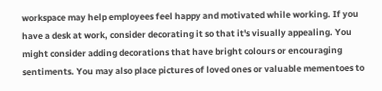workspace may help employees feel happy and motivated while working. If you have a desk at work, consider decorating it so that it's visually appealing. You might consider adding decorations that have bright colours or encouraging sentiments. You may also place pictures of loved ones or valuable mementoes to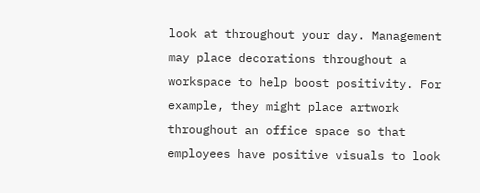look at throughout your day. Management may place decorations throughout a workspace to help boost positivity. For example, they might place artwork throughout an office space so that employees have positive visuals to look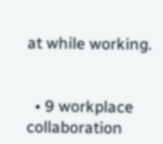at while working.


  • 9 workplace collaboration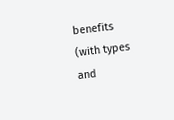benefits (with types and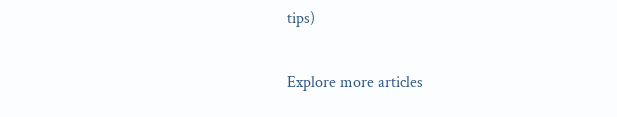tips)

Explore more articles